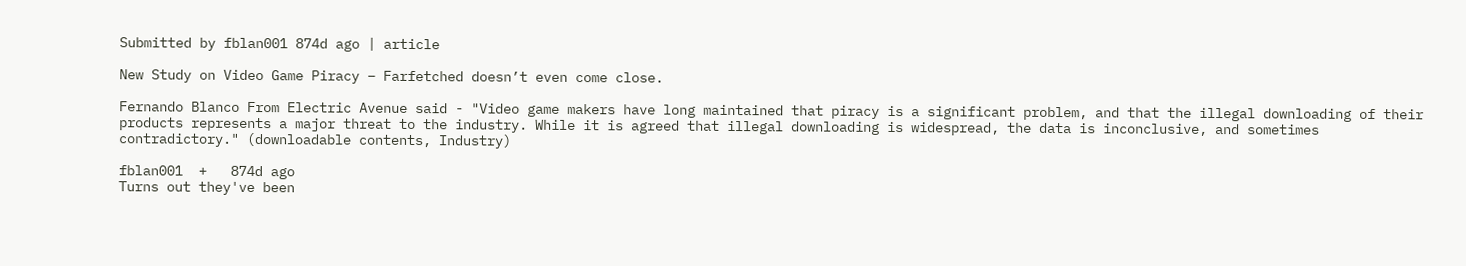Submitted by fblan001 874d ago | article

New Study on Video Game Piracy – Farfetched doesn’t even come close.

Fernando Blanco From Electric Avenue said - "Video game makers have long maintained that piracy is a significant problem, and that the illegal downloading of their products represents a major threat to the industry. While it is agreed that illegal downloading is widespread, the data is inconclusive, and sometimes contradictory." (downloadable contents, Industry)

fblan001  +   874d ago
Turns out they've been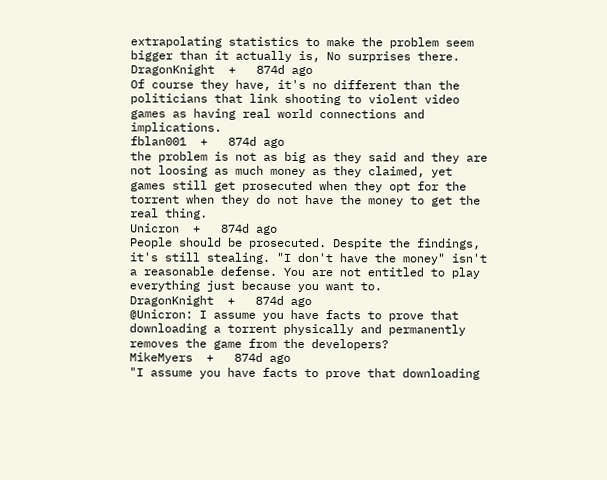extrapolating statistics to make the problem seem bigger than it actually is, No surprises there.
DragonKnight  +   874d ago
Of course they have, it's no different than the politicians that link shooting to violent video games as having real world connections and implications.
fblan001  +   874d ago
the problem is not as big as they said and they are not loosing as much money as they claimed, yet games still get prosecuted when they opt for the torrent when they do not have the money to get the real thing.
Unicron  +   874d ago
People should be prosecuted. Despite the findings, it's still stealing. "I don't have the money" isn't a reasonable defense. You are not entitled to play everything just because you want to.
DragonKnight  +   874d ago
@Unicron: I assume you have facts to prove that downloading a torrent physically and permanently removes the game from the developers?
MikeMyers  +   874d ago
"I assume you have facts to prove that downloading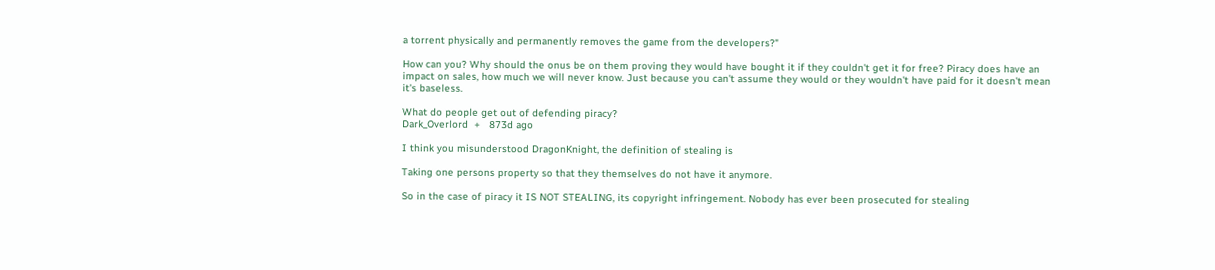a torrent physically and permanently removes the game from the developers?"

How can you? Why should the onus be on them proving they would have bought it if they couldn't get it for free? Piracy does have an impact on sales, how much we will never know. Just because you can't assume they would or they wouldn't have paid for it doesn't mean it's baseless.

What do people get out of defending piracy?
Dark_Overlord  +   873d ago

I think you misunderstood DragonKnight, the definition of stealing is

Taking one persons property so that they themselves do not have it anymore.

So in the case of piracy it IS NOT STEALING, its copyright infringement. Nobody has ever been prosecuted for stealing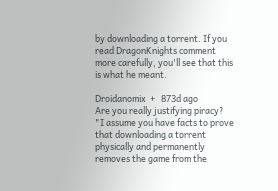by downloading a torrent. If you read DragonKnights comment more carefully, you'll see that this is what he meant.

Droidanomix  +   873d ago
Are you really justifying piracy?
"I assume you have facts to prove that downloading a torrent physically and permanently removes the game from the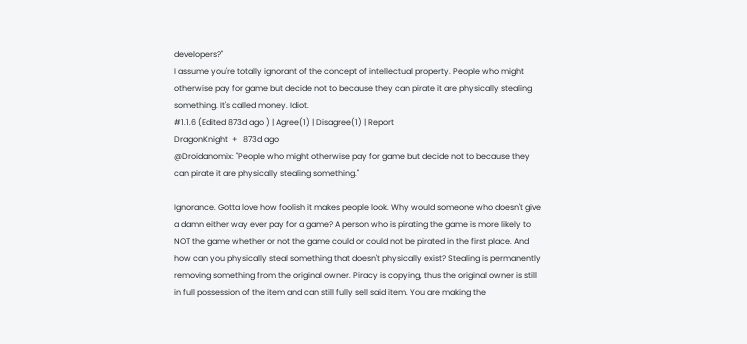developers?"
I assume you're totally ignorant of the concept of intellectual property. People who might otherwise pay for game but decide not to because they can pirate it are physically stealing something. It's called money. Idiot.
#1.1.6 (Edited 873d ago ) | Agree(1) | Disagree(1) | Report
DragonKnight  +   873d ago
@Droidanomix: "People who might otherwise pay for game but decide not to because they can pirate it are physically stealing something."

Ignorance. Gotta love how foolish it makes people look. Why would someone who doesn't give a damn either way ever pay for a game? A person who is pirating the game is more likely to NOT the game whether or not the game could or could not be pirated in the first place. And how can you physically steal something that doesn't physically exist? Stealing is permanently removing something from the original owner. Piracy is copying, thus the original owner is still in full possession of the item and can still fully sell said item. You are making the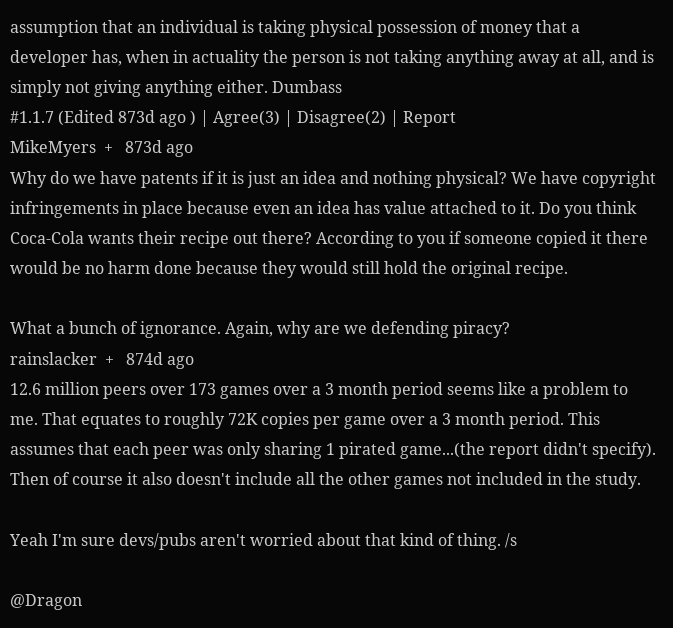assumption that an individual is taking physical possession of money that a developer has, when in actuality the person is not taking anything away at all, and is simply not giving anything either. Dumbass
#1.1.7 (Edited 873d ago ) | Agree(3) | Disagree(2) | Report
MikeMyers  +   873d ago
Why do we have patents if it is just an idea and nothing physical? We have copyright infringements in place because even an idea has value attached to it. Do you think Coca-Cola wants their recipe out there? According to you if someone copied it there would be no harm done because they would still hold the original recipe.

What a bunch of ignorance. Again, why are we defending piracy?
rainslacker  +   874d ago
12.6 million peers over 173 games over a 3 month period seems like a problem to me. That equates to roughly 72K copies per game over a 3 month period. This assumes that each peer was only sharing 1 pirated game...(the report didn't specify). Then of course it also doesn't include all the other games not included in the study.

Yeah I'm sure devs/pubs aren't worried about that kind of thing. /s

@Dragon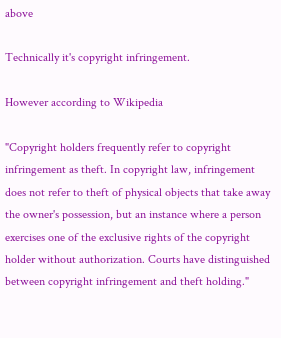above

Technically it's copyright infringement.

However according to Wikipedia

"Copyright holders frequently refer to copyright infringement as theft. In copyright law, infringement does not refer to theft of physical objects that take away the owner's possession, but an instance where a person exercises one of the exclusive rights of the copyright holder without authorization. Courts have distinguished between copyright infringement and theft holding."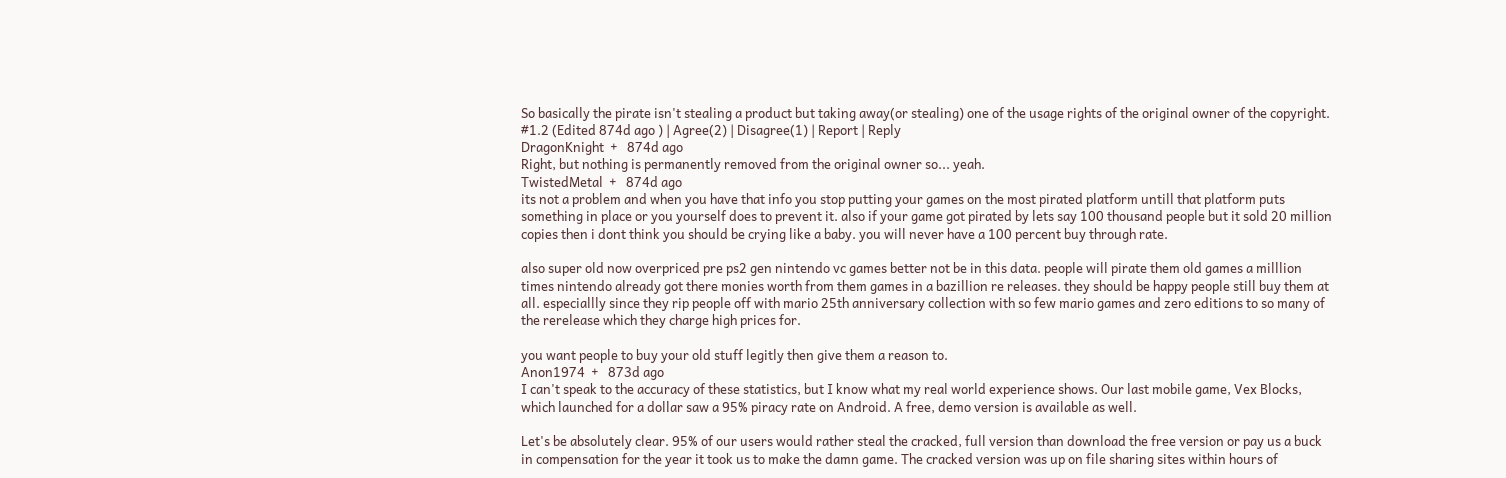So basically the pirate isn't stealing a product but taking away(or stealing) one of the usage rights of the original owner of the copyright.
#1.2 (Edited 874d ago ) | Agree(2) | Disagree(1) | Report | Reply
DragonKnight  +   874d ago
Right, but nothing is permanently removed from the original owner so... yeah.
TwistedMetal  +   874d ago
its not a problem and when you have that info you stop putting your games on the most pirated platform untill that platform puts something in place or you yourself does to prevent it. also if your game got pirated by lets say 100 thousand people but it sold 20 million copies then i dont think you should be crying like a baby. you will never have a 100 percent buy through rate.

also super old now overpriced pre ps2 gen nintendo vc games better not be in this data. people will pirate them old games a milllion times nintendo already got there monies worth from them games in a bazillion re releases. they should be happy people still buy them at all. especiallly since they rip people off with mario 25th anniversary collection with so few mario games and zero editions to so many of the rerelease which they charge high prices for.

you want people to buy your old stuff legitly then give them a reason to.
Anon1974  +   873d ago
I can't speak to the accuracy of these statistics, but I know what my real world experience shows. Our last mobile game, Vex Blocks, which launched for a dollar saw a 95% piracy rate on Android. A free, demo version is available as well.

Let's be absolutely clear. 95% of our users would rather steal the cracked, full version than download the free version or pay us a buck in compensation for the year it took us to make the damn game. The cracked version was up on file sharing sites within hours of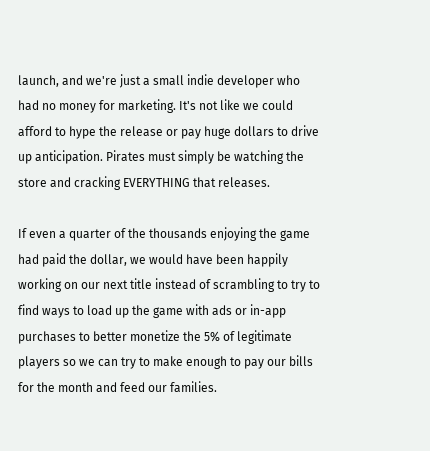launch, and we're just a small indie developer who had no money for marketing. It's not like we could afford to hype the release or pay huge dollars to drive up anticipation. Pirates must simply be watching the store and cracking EVERYTHING that releases.

If even a quarter of the thousands enjoying the game had paid the dollar, we would have been happily working on our next title instead of scrambling to try to find ways to load up the game with ads or in-app purchases to better monetize the 5% of legitimate players so we can try to make enough to pay our bills for the month and feed our families.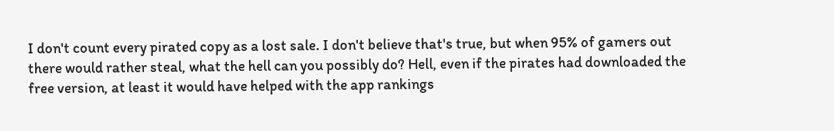I don't count every pirated copy as a lost sale. I don't believe that's true, but when 95% of gamers out there would rather steal, what the hell can you possibly do? Hell, even if the pirates had downloaded the free version, at least it would have helped with the app rankings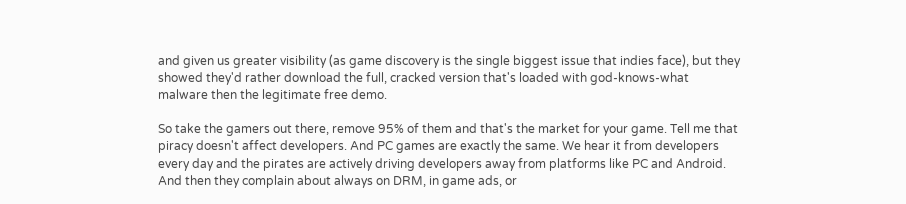and given us greater visibility (as game discovery is the single biggest issue that indies face), but they showed they'd rather download the full, cracked version that's loaded with god-knows-what malware then the legitimate free demo.

So take the gamers out there, remove 95% of them and that's the market for your game. Tell me that piracy doesn't affect developers. And PC games are exactly the same. We hear it from developers every day and the pirates are actively driving developers away from platforms like PC and Android. And then they complain about always on DRM, in game ads, or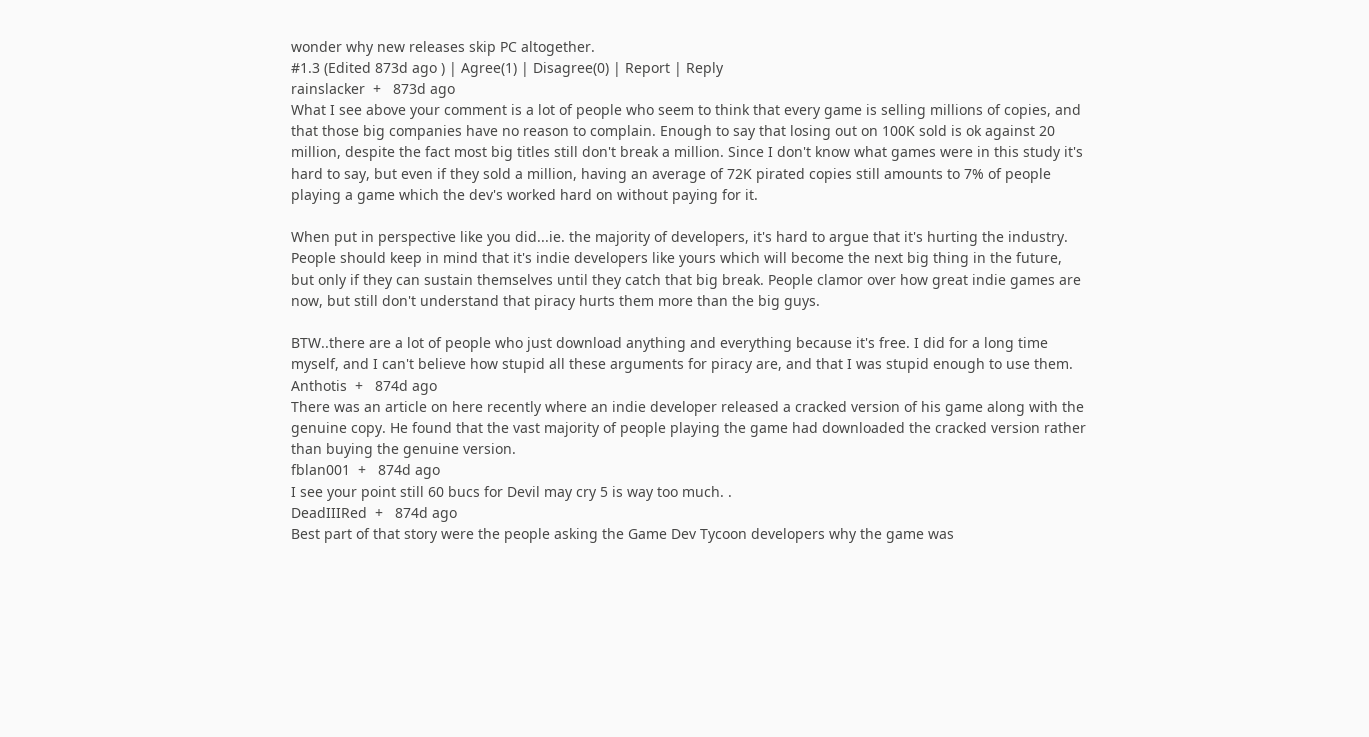wonder why new releases skip PC altogether.
#1.3 (Edited 873d ago ) | Agree(1) | Disagree(0) | Report | Reply
rainslacker  +   873d ago
What I see above your comment is a lot of people who seem to think that every game is selling millions of copies, and that those big companies have no reason to complain. Enough to say that losing out on 100K sold is ok against 20 million, despite the fact most big titles still don't break a million. Since I don't know what games were in this study it's hard to say, but even if they sold a million, having an average of 72K pirated copies still amounts to 7% of people playing a game which the dev's worked hard on without paying for it.

When put in perspective like you did...ie. the majority of developers, it's hard to argue that it's hurting the industry. People should keep in mind that it's indie developers like yours which will become the next big thing in the future, but only if they can sustain themselves until they catch that big break. People clamor over how great indie games are now, but still don't understand that piracy hurts them more than the big guys.

BTW..there are a lot of people who just download anything and everything because it's free. I did for a long time myself, and I can't believe how stupid all these arguments for piracy are, and that I was stupid enough to use them.
Anthotis  +   874d ago
There was an article on here recently where an indie developer released a cracked version of his game along with the genuine copy. He found that the vast majority of people playing the game had downloaded the cracked version rather than buying the genuine version.
fblan001  +   874d ago
I see your point still 60 bucs for Devil may cry 5 is way too much. .
DeadIIIRed  +   874d ago
Best part of that story were the people asking the Game Dev Tycoon developers why the game was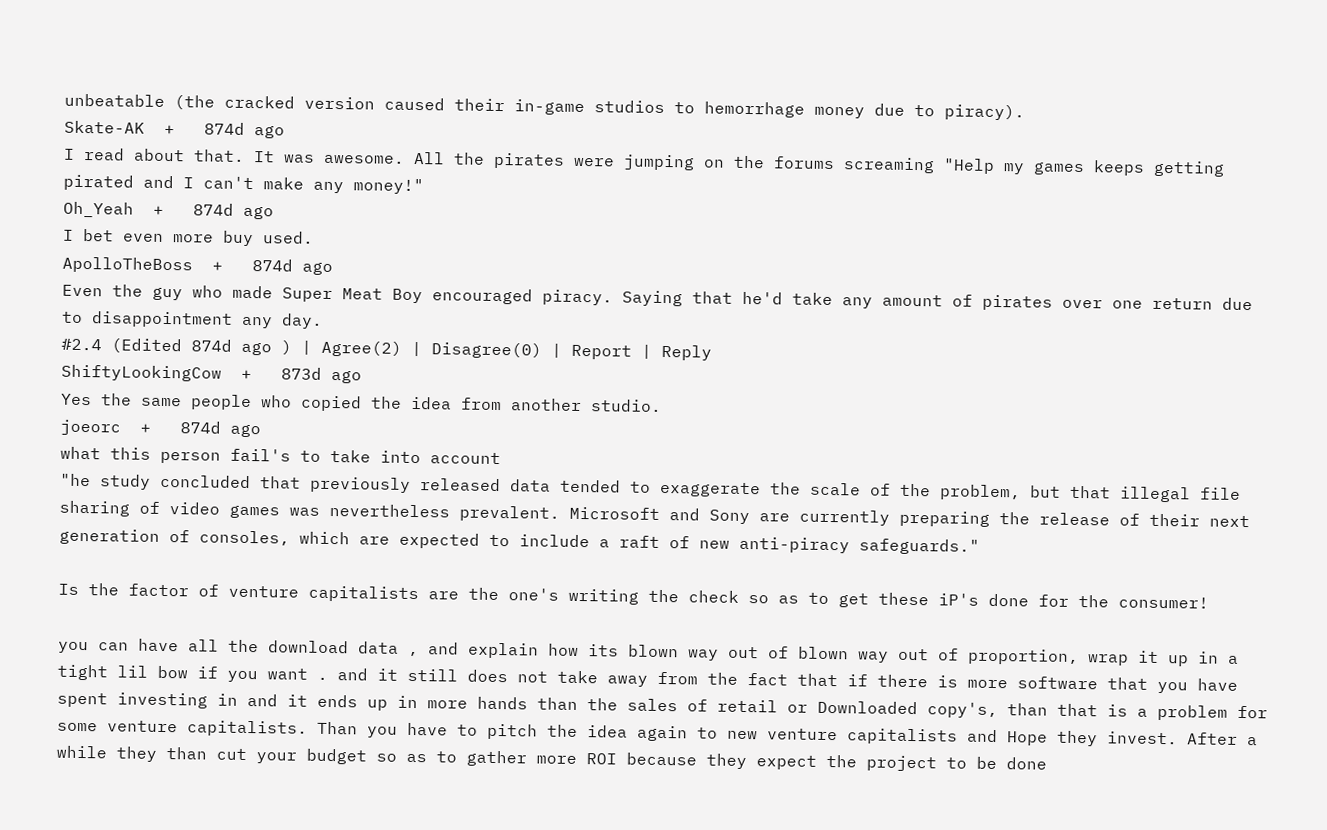unbeatable (the cracked version caused their in-game studios to hemorrhage money due to piracy).
Skate-AK  +   874d ago
I read about that. It was awesome. All the pirates were jumping on the forums screaming "Help my games keeps getting pirated and I can't make any money!"
Oh_Yeah  +   874d ago
I bet even more buy used.
ApolloTheBoss  +   874d ago
Even the guy who made Super Meat Boy encouraged piracy. Saying that he'd take any amount of pirates over one return due to disappointment any day.
#2.4 (Edited 874d ago ) | Agree(2) | Disagree(0) | Report | Reply
ShiftyLookingCow  +   873d ago
Yes the same people who copied the idea from another studio.
joeorc  +   874d ago
what this person fail's to take into account
"he study concluded that previously released data tended to exaggerate the scale of the problem, but that illegal file sharing of video games was nevertheless prevalent. Microsoft and Sony are currently preparing the release of their next generation of consoles, which are expected to include a raft of new anti-piracy safeguards."

Is the factor of venture capitalists are the one's writing the check so as to get these iP's done for the consumer!

you can have all the download data , and explain how its blown way out of blown way out of proportion, wrap it up in a tight lil bow if you want . and it still does not take away from the fact that if there is more software that you have spent investing in and it ends up in more hands than the sales of retail or Downloaded copy's, than that is a problem for some venture capitalists. Than you have to pitch the idea again to new venture capitalists and Hope they invest. After a while they than cut your budget so as to gather more ROI because they expect the project to be done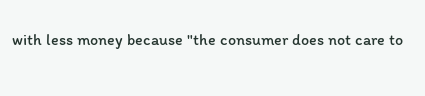with less money because "the consumer does not care to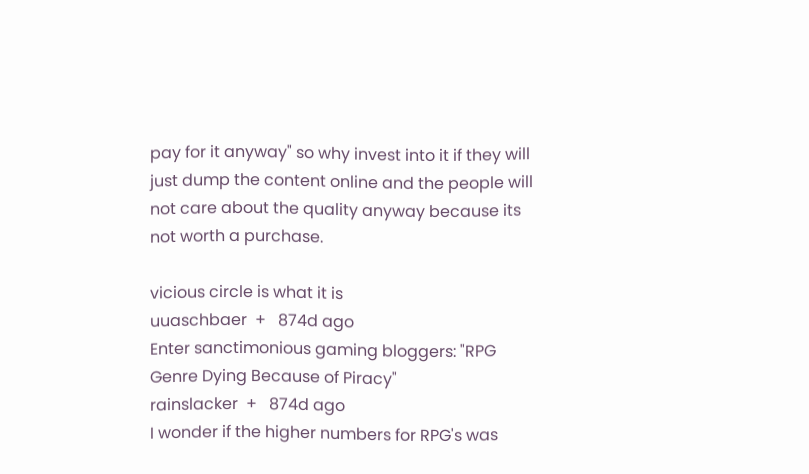pay for it anyway" so why invest into it if they will just dump the content online and the people will not care about the quality anyway because its not worth a purchase.

vicious circle is what it is
uuaschbaer  +   874d ago
Enter sanctimonious gaming bloggers: "RPG Genre Dying Because of Piracy"
rainslacker  +   874d ago
I wonder if the higher numbers for RPG's was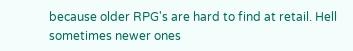because older RPG's are hard to find at retail. Hell sometimes newer ones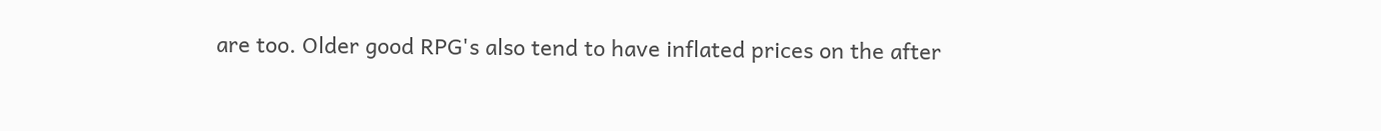are too. Older good RPG's also tend to have inflated prices on the after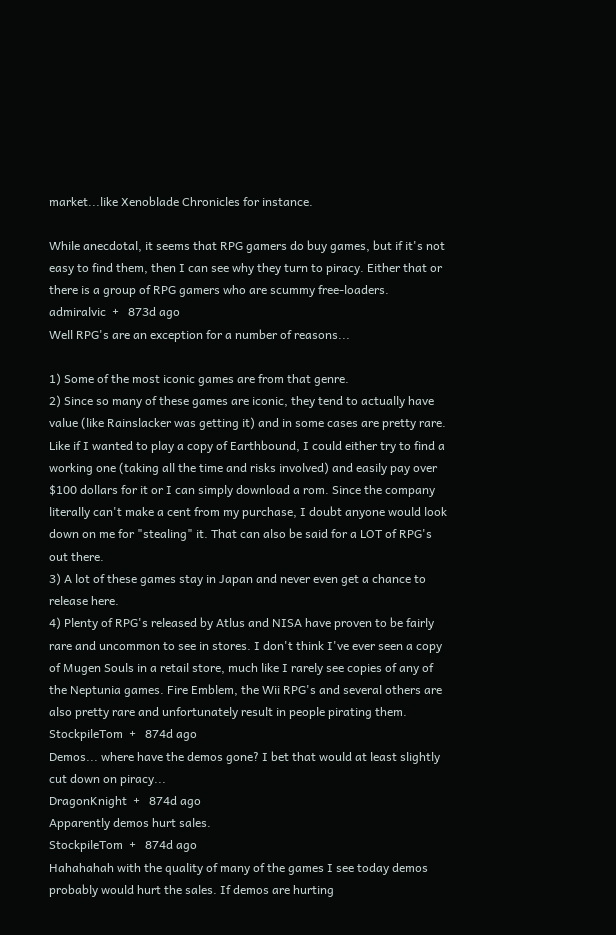market...like Xenoblade Chronicles for instance.

While anecdotal, it seems that RPG gamers do buy games, but if it's not easy to find them, then I can see why they turn to piracy. Either that or there is a group of RPG gamers who are scummy free-loaders.
admiralvic  +   873d ago
Well RPG's are an exception for a number of reasons...

1) Some of the most iconic games are from that genre.
2) Since so many of these games are iconic, they tend to actually have value (like Rainslacker was getting it) and in some cases are pretty rare. Like if I wanted to play a copy of Earthbound, I could either try to find a working one (taking all the time and risks involved) and easily pay over $100 dollars for it or I can simply download a rom. Since the company literally can't make a cent from my purchase, I doubt anyone would look down on me for "stealing" it. That can also be said for a LOT of RPG's out there.
3) A lot of these games stay in Japan and never even get a chance to release here.
4) Plenty of RPG's released by Atlus and NISA have proven to be fairly rare and uncommon to see in stores. I don't think I've ever seen a copy of Mugen Souls in a retail store, much like I rarely see copies of any of the Neptunia games. Fire Emblem, the Wii RPG's and several others are also pretty rare and unfortunately result in people pirating them.
StockpileTom  +   874d ago
Demos... where have the demos gone? I bet that would at least slightly cut down on piracy...
DragonKnight  +   874d ago
Apparently demos hurt sales.
StockpileTom  +   874d ago
Hahahahah with the quality of many of the games I see today demos probably would hurt the sales. If demos are hurting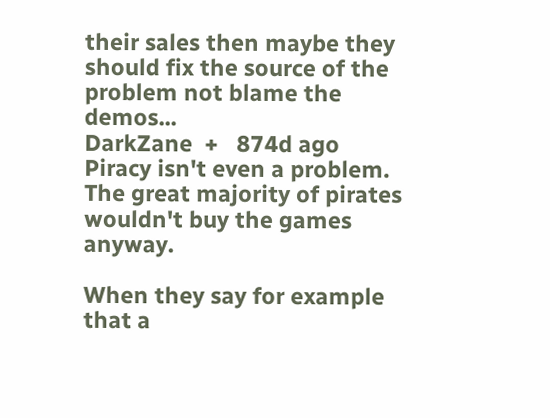their sales then maybe they should fix the source of the problem not blame the demos...
DarkZane  +   874d ago
Piracy isn't even a problem. The great majority of pirates wouldn't buy the games anyway.

When they say for example that a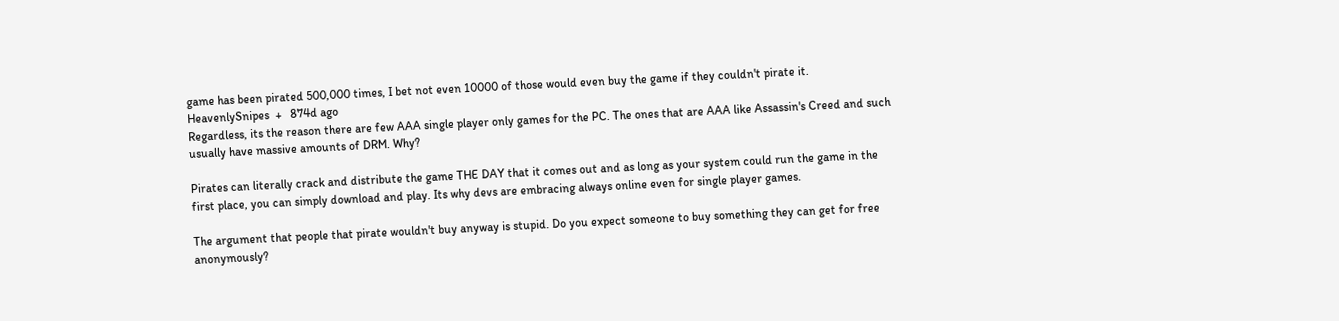game has been pirated 500,000 times, I bet not even 10000 of those would even buy the game if they couldn't pirate it.
HeavenlySnipes  +   874d ago
Regardless, its the reason there are few AAA single player only games for the PC. The ones that are AAA like Assassin's Creed and such usually have massive amounts of DRM. Why?

Pirates can literally crack and distribute the game THE DAY that it comes out and as long as your system could run the game in the first place, you can simply download and play. Its why devs are embracing always online even for single player games.

The argument that people that pirate wouldn't buy anyway is stupid. Do you expect someone to buy something they can get for free anonymously?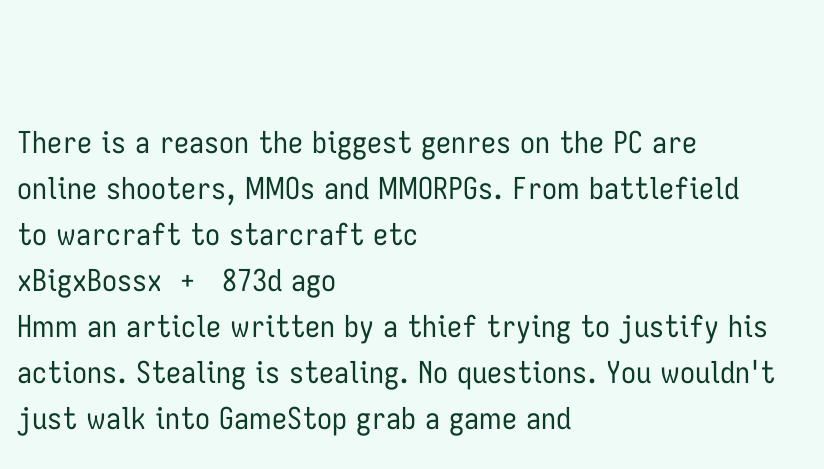There is a reason the biggest genres on the PC are online shooters, MMOs and MMORPGs. From battlefield to warcraft to starcraft etc
xBigxBossx  +   873d ago
Hmm an article written by a thief trying to justify his actions. Stealing is stealing. No questions. You wouldn't just walk into GameStop grab a game and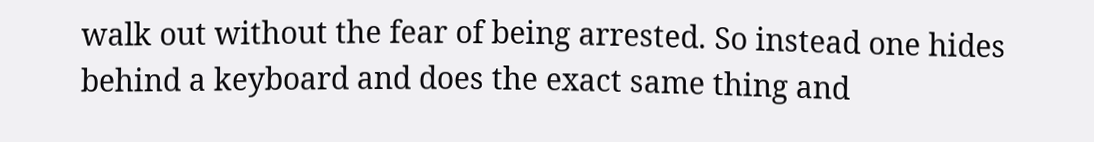walk out without the fear of being arrested. So instead one hides behind a keyboard and does the exact same thing and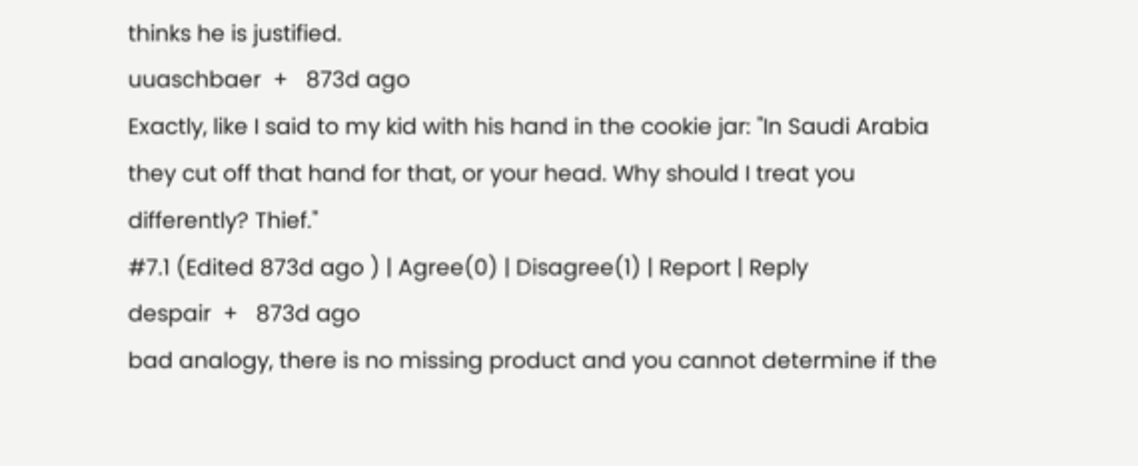thinks he is justified.
uuaschbaer  +   873d ago
Exactly, like I said to my kid with his hand in the cookie jar: "In Saudi Arabia they cut off that hand for that, or your head. Why should I treat you differently? Thief."
#7.1 (Edited 873d ago ) | Agree(0) | Disagree(1) | Report | Reply
despair  +   873d ago
bad analogy, there is no missing product and you cannot determine if the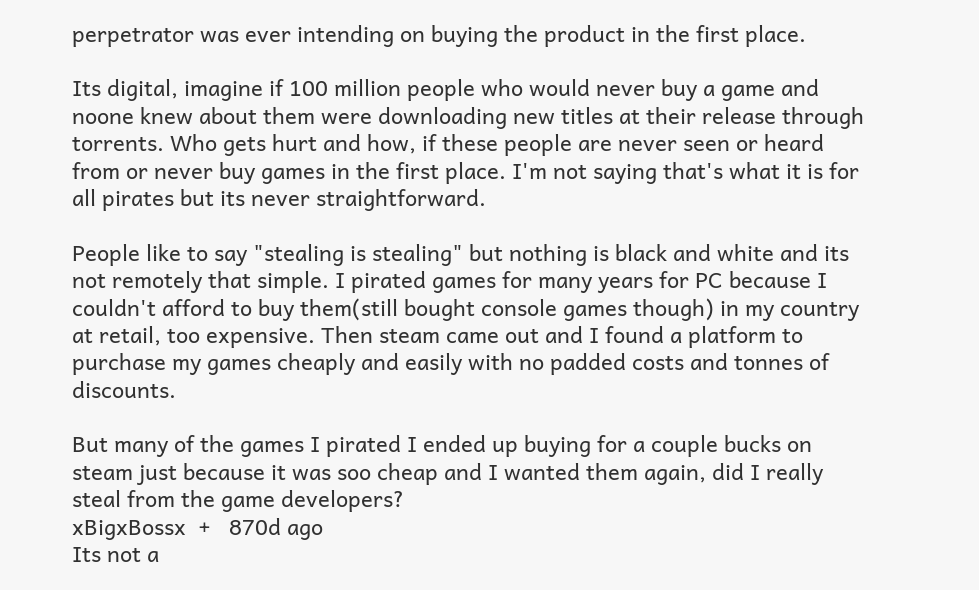perpetrator was ever intending on buying the product in the first place.

Its digital, imagine if 100 million people who would never buy a game and noone knew about them were downloading new titles at their release through torrents. Who gets hurt and how, if these people are never seen or heard from or never buy games in the first place. I'm not saying that's what it is for all pirates but its never straightforward.

People like to say "stealing is stealing" but nothing is black and white and its not remotely that simple. I pirated games for many years for PC because I couldn't afford to buy them(still bought console games though) in my country at retail, too expensive. Then steam came out and I found a platform to purchase my games cheaply and easily with no padded costs and tonnes of discounts.

But many of the games I pirated I ended up buying for a couple bucks on steam just because it was soo cheap and I wanted them again, did I really steal from the game developers?
xBigxBossx  +   870d ago
Its not a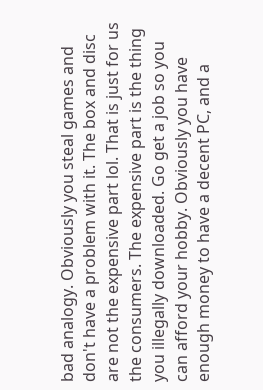bad analogy. Obviously you steal games and don't have a problem with it. The box and disc are not the expensive part lol. That is just for us the consumers. The expensive part is the thing you illegally downloaded. Go get a job so you can afford your hobby. Obviously you have enough money to have a decent PC, and a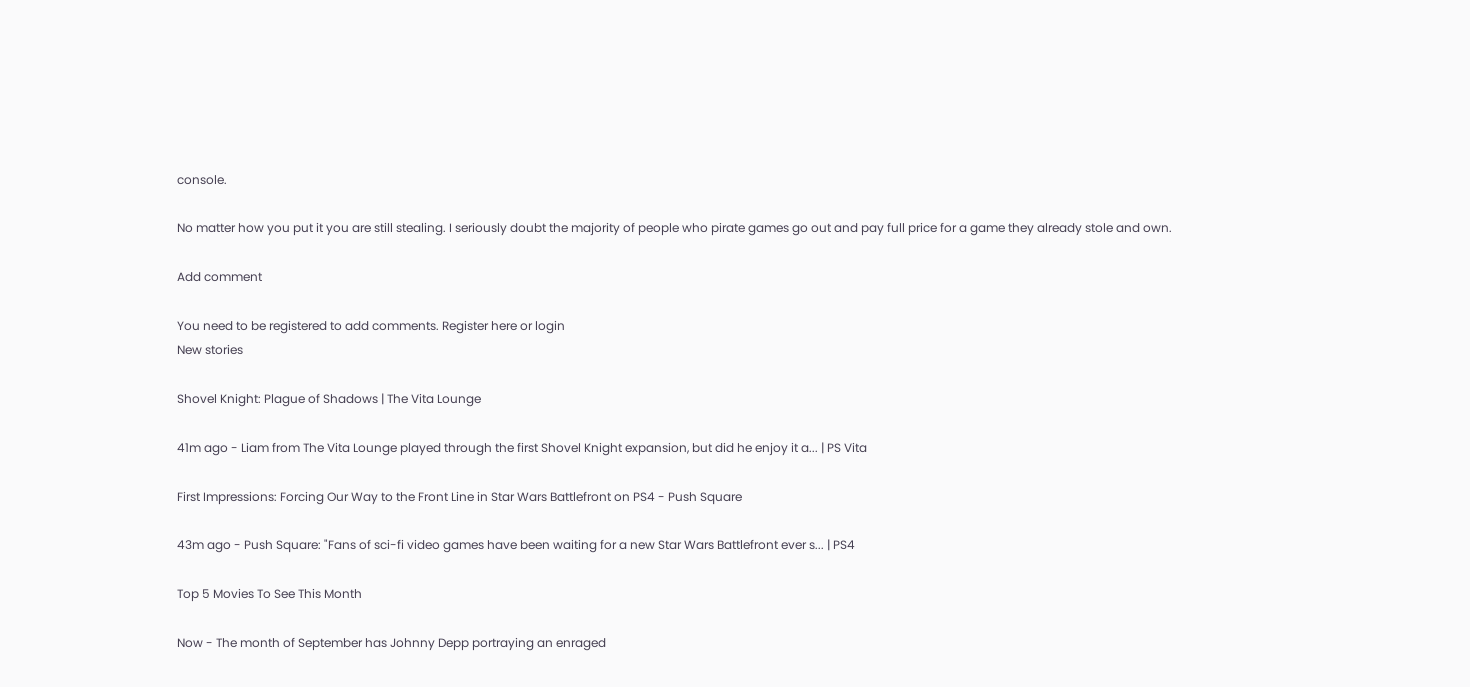console.

No matter how you put it you are still stealing. I seriously doubt the majority of people who pirate games go out and pay full price for a game they already stole and own.

Add comment

You need to be registered to add comments. Register here or login
New stories

Shovel Knight: Plague of Shadows | The Vita Lounge

41m ago - Liam from The Vita Lounge played through the first Shovel Knight expansion, but did he enjoy it a... | PS Vita

First Impressions: Forcing Our Way to the Front Line in Star Wars Battlefront on PS4 - Push Square

43m ago - Push Square: "Fans of sci-fi video games have been waiting for a new Star Wars Battlefront ever s... | PS4

Top 5 Movies To See This Month

Now - The month of September has Johnny Depp portraying an enraged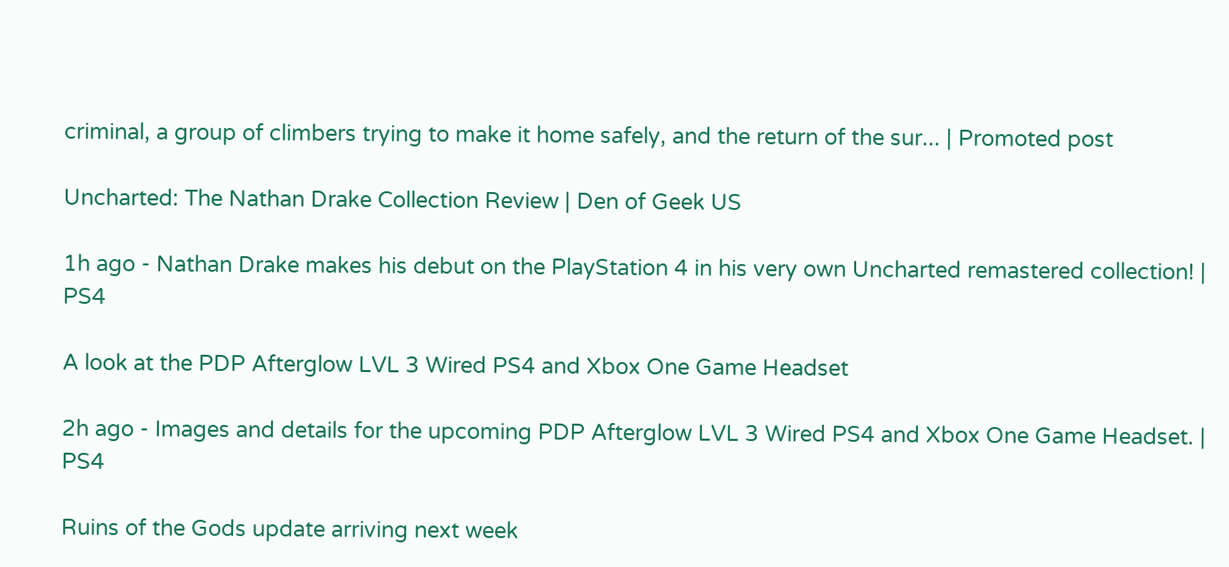criminal, a group of climbers trying to make it home safely, and the return of the sur... | Promoted post

Uncharted: The Nathan Drake Collection Review | Den of Geek US

1h ago - Nathan Drake makes his debut on the PlayStation 4 in his very own Uncharted remastered collection! | PS4

A look at the PDP Afterglow LVL 3 Wired PS4 and Xbox One Game Headset

2h ago - Images and details for the upcoming PDP Afterglow LVL 3 Wired PS4 and Xbox One Game Headset. | PS4

Ruins of the Gods update arriving next week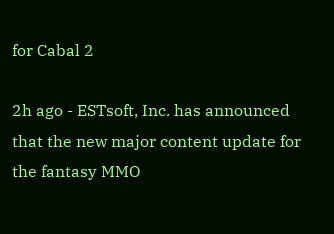for Cabal 2

2h ago - ESTsoft, Inc. has announced that the new major content update for the fantasy MMO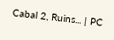Cabal 2, Ruins... | PC